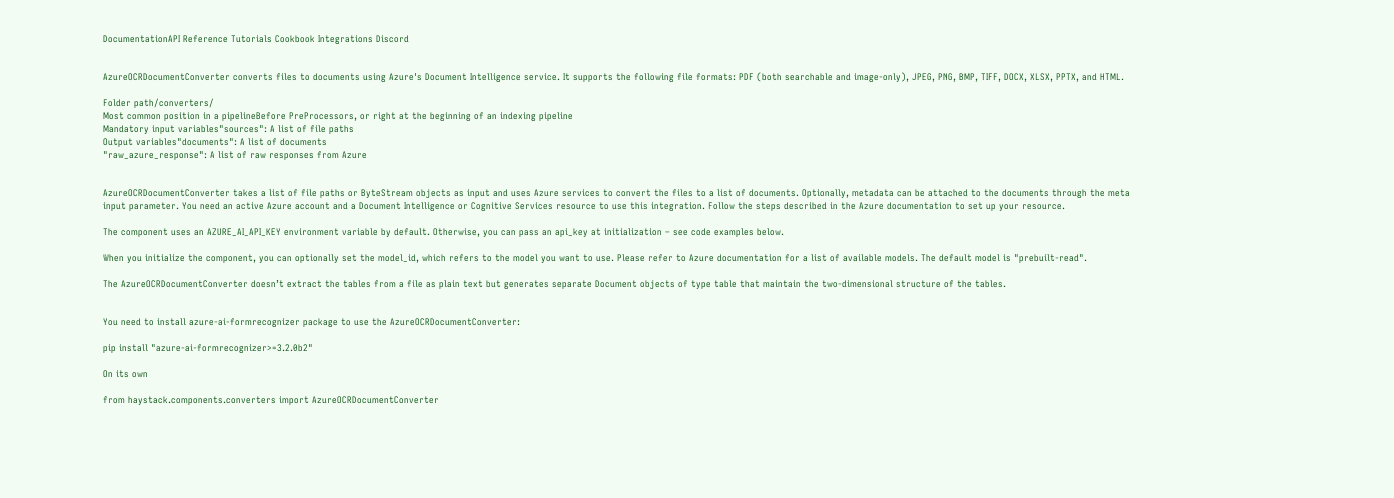DocumentationAPI Reference Tutorials Cookbook Integrations Discord


AzureOCRDocumentConverter converts files to documents using Azure's Document Intelligence service. It supports the following file formats: PDF (both searchable and image-only), JPEG, PNG, BMP, TIFF, DOCX, XLSX, PPTX, and HTML.

Folder path/converters/
Most common position in a pipelineBefore PreProcessors, or right at the beginning of an indexing pipeline
Mandatory input variables"sources": A list of file paths
Output variables"documents": A list of documents
"raw_azure_response": A list of raw responses from Azure


AzureOCRDocumentConverter takes a list of file paths or ByteStream objects as input and uses Azure services to convert the files to a list of documents. Optionally, metadata can be attached to the documents through the meta input parameter. You need an active Azure account and a Document Intelligence or Cognitive Services resource to use this integration. Follow the steps described in the Azure documentation to set up your resource.

The component uses an AZURE_AI_API_KEY environment variable by default. Otherwise, you can pass an api_key at initialization – see code examples below.

When you initialize the component, you can optionally set the model_id, which refers to the model you want to use. Please refer to Azure documentation for a list of available models. The default model is "prebuilt-read".

The AzureOCRDocumentConverter doesn’t extract the tables from a file as plain text but generates separate Document objects of type table that maintain the two-dimensional structure of the tables.


You need to install azure-ai-formrecognizer package to use the AzureOCRDocumentConverter:

pip install "azure-ai-formrecognizer>=3.2.0b2"

On its own

from haystack.components.converters import AzureOCRDocumentConverter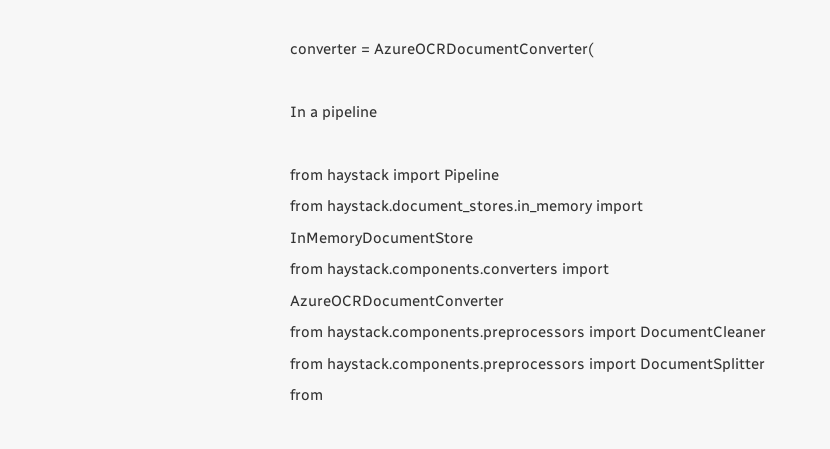converter = AzureOCRDocumentConverter(

In a pipeline

from haystack import Pipeline
from haystack.document_stores.in_memory import InMemoryDocumentStore
from haystack.components.converters import AzureOCRDocumentConverter
from haystack.components.preprocessors import DocumentCleaner
from haystack.components.preprocessors import DocumentSplitter
from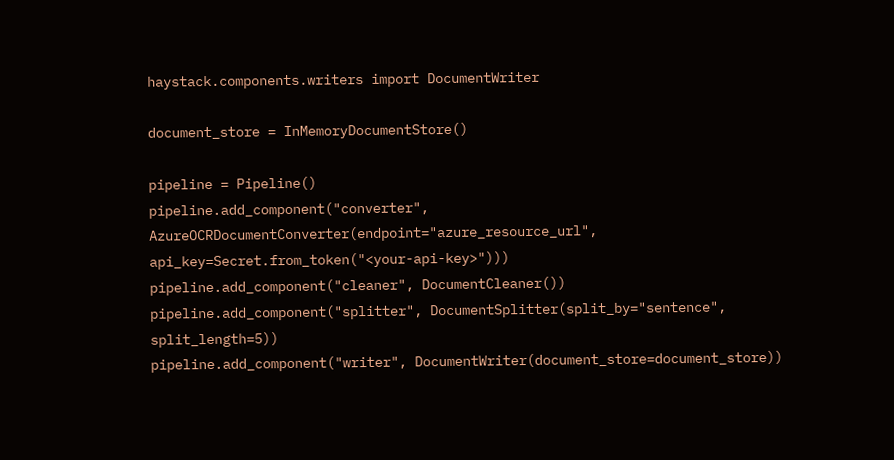haystack.components.writers import DocumentWriter

document_store = InMemoryDocumentStore()

pipeline = Pipeline()
pipeline.add_component("converter", AzureOCRDocumentConverter(endpoint="azure_resource_url", api_key=Secret.from_token("<your-api-key>")))
pipeline.add_component("cleaner", DocumentCleaner())
pipeline.add_component("splitter", DocumentSplitter(split_by="sentence", split_length=5))
pipeline.add_component("writer", DocumentWriter(document_store=document_store))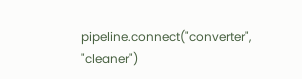pipeline.connect("converter", "cleaner")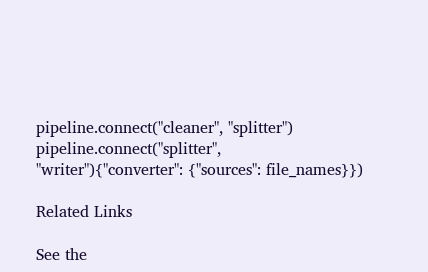pipeline.connect("cleaner", "splitter")
pipeline.connect("splitter", "writer"){"converter": {"sources": file_names}})

Related Links

See the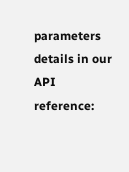parameters details in our API reference: